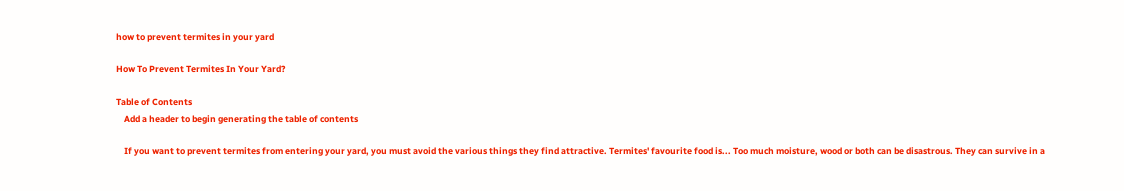how to prevent termites in your yard

How To Prevent Termites In Your Yard?

Table of Contents
    Add a header to begin generating the table of contents

    If you want to prevent termites from entering your yard, you must avoid the various things they find attractive. Termites' favourite food is... Too much moisture, wood or both can be disastrous. They can survive in a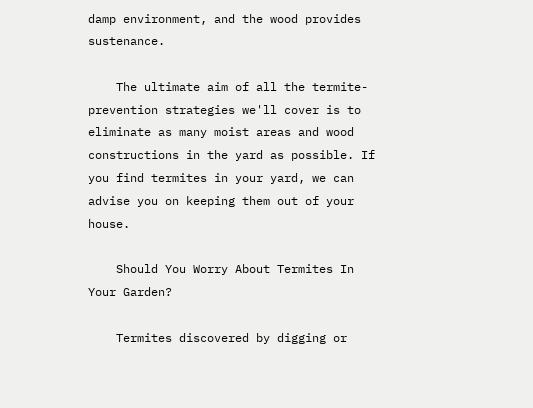damp environment, and the wood provides sustenance.

    The ultimate aim of all the termite-prevention strategies we'll cover is to eliminate as many moist areas and wood constructions in the yard as possible. If you find termites in your yard, we can advise you on keeping them out of your house.

    Should You Worry About Termites In Your Garden?

    Termites discovered by digging or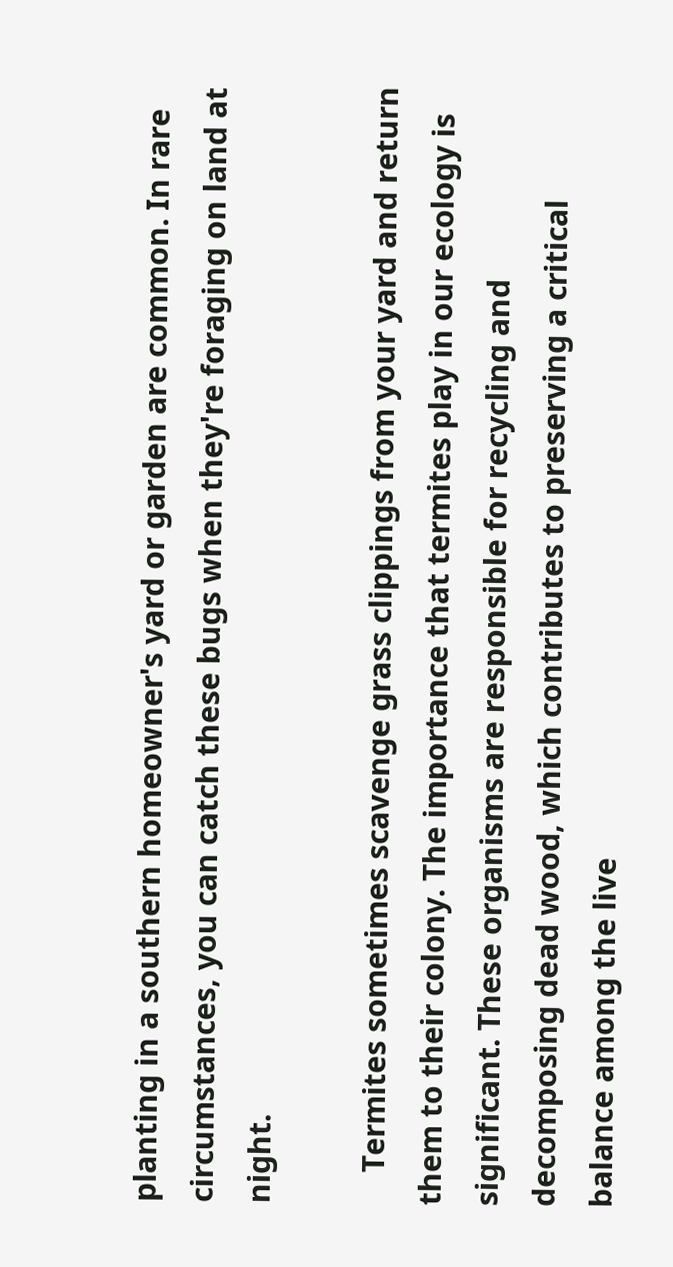planting in a southern homeowner's yard or garden are common. In rare circumstances, you can catch these bugs when they're foraging on land at night.

    Termites sometimes scavenge grass clippings from your yard and return them to their colony. The importance that termites play in our ecology is significant. These organisms are responsible for recycling and decomposing dead wood, which contributes to preserving a critical balance among the live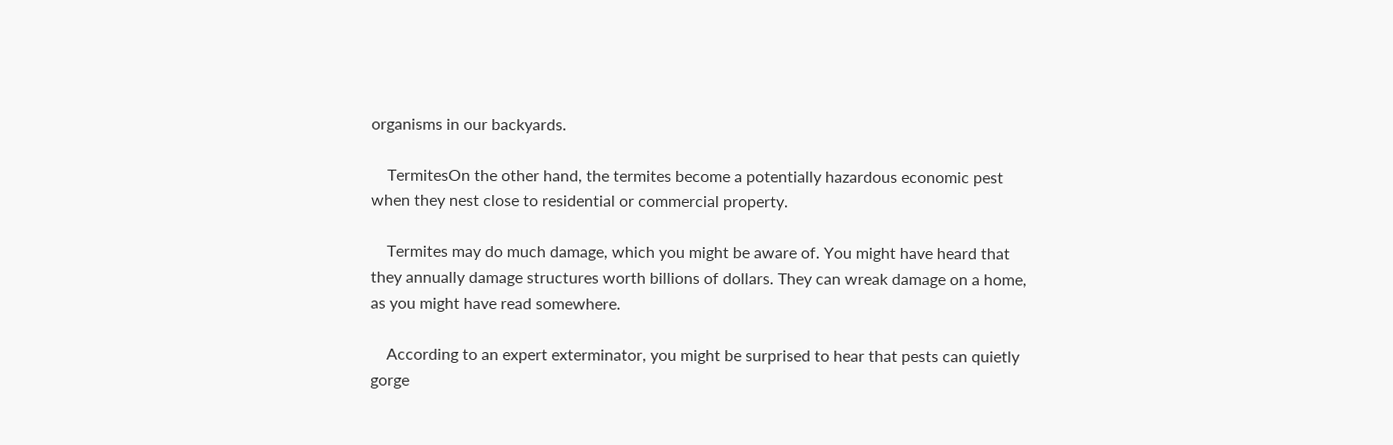organisms in our backyards.

    TermitesOn the other hand, the termites become a potentially hazardous economic pest when they nest close to residential or commercial property.

    Termites may do much damage, which you might be aware of. You might have heard that they annually damage structures worth billions of dollars. They can wreak damage on a home, as you might have read somewhere.

    According to an expert exterminator, you might be surprised to hear that pests can quietly gorge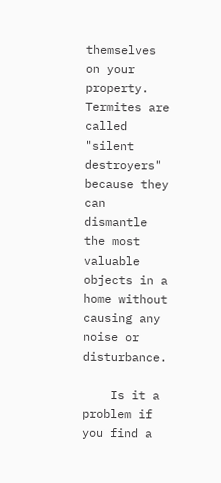themselves on your property. Termites are called "silent destroyers" because they can dismantle the most valuable objects in a home without causing any noise or disturbance.

    Is it a problem if you find a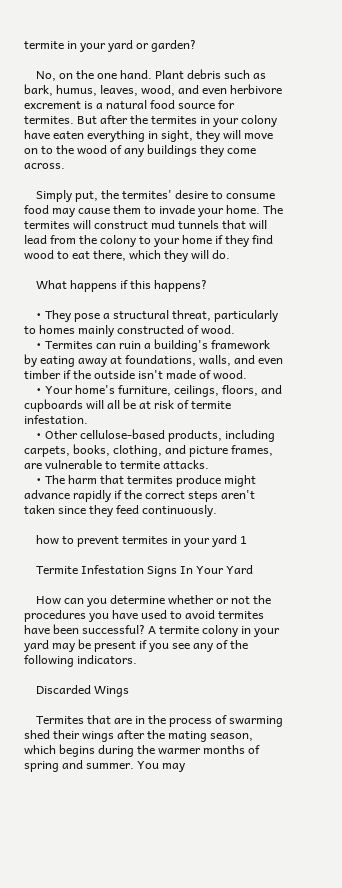termite in your yard or garden?

    No, on the one hand. Plant debris such as bark, humus, leaves, wood, and even herbivore excrement is a natural food source for termites. But after the termites in your colony have eaten everything in sight, they will move on to the wood of any buildings they come across.

    Simply put, the termites' desire to consume food may cause them to invade your home. The termites will construct mud tunnels that will lead from the colony to your home if they find wood to eat there, which they will do.

    What happens if this happens?

    • They pose a structural threat, particularly to homes mainly constructed of wood.
    • Termites can ruin a building's framework by eating away at foundations, walls, and even timber if the outside isn't made of wood.
    • Your home's furniture, ceilings, floors, and cupboards will all be at risk of termite infestation.
    • Other cellulose-based products, including carpets, books, clothing, and picture frames, are vulnerable to termite attacks.
    • The harm that termites produce might advance rapidly if the correct steps aren't taken since they feed continuously.

    how to prevent termites in your yard 1

    Termite Infestation Signs In Your Yard

    How can you determine whether or not the procedures you have used to avoid termites have been successful? A termite colony in your yard may be present if you see any of the following indicators.

    Discarded Wings

    Termites that are in the process of swarming shed their wings after the mating season, which begins during the warmer months of spring and summer. You may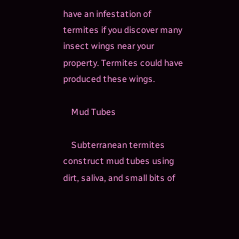have an infestation of termites if you discover many insect wings near your property. Termites could have produced these wings.

    Mud Tubes

    Subterranean termites construct mud tubes using dirt, saliva, and small bits of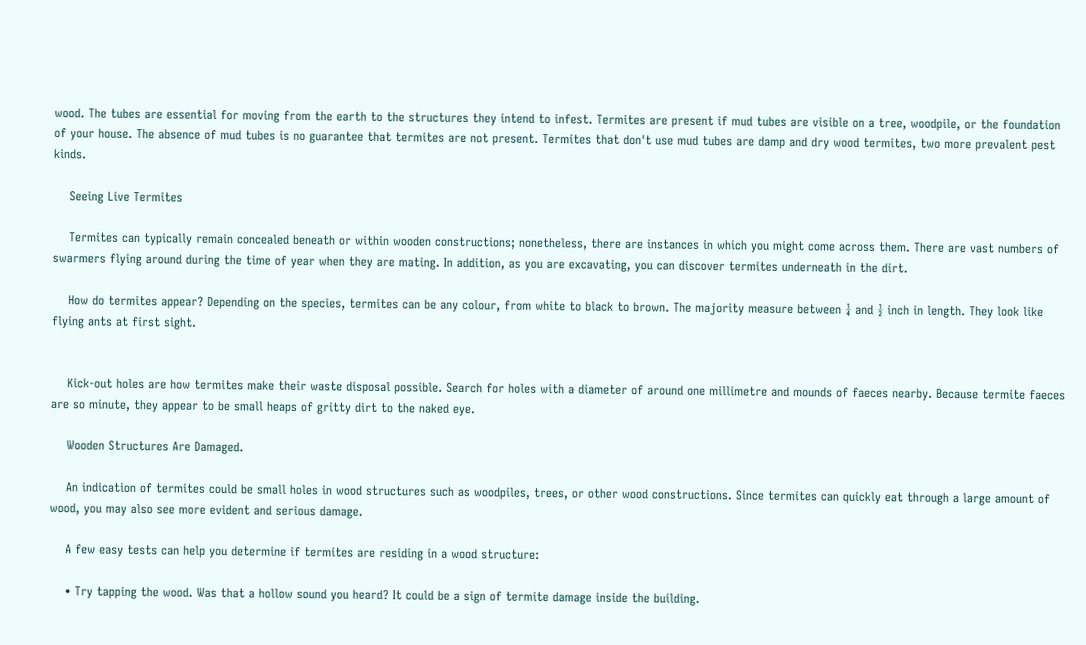wood. The tubes are essential for moving from the earth to the structures they intend to infest. Termites are present if mud tubes are visible on a tree, woodpile, or the foundation of your house. The absence of mud tubes is no guarantee that termites are not present. Termites that don't use mud tubes are damp and dry wood termites, two more prevalent pest kinds.

    Seeing Live Termites

    Termites can typically remain concealed beneath or within wooden constructions; nonetheless, there are instances in which you might come across them. There are vast numbers of swarmers flying around during the time of year when they are mating. In addition, as you are excavating, you can discover termites underneath in the dirt.

    How do termites appear? Depending on the species, termites can be any colour, from white to black to brown. The majority measure between ¼ and ½ inch in length. They look like flying ants at first sight.


    Kick-out holes are how termites make their waste disposal possible. Search for holes with a diameter of around one millimetre and mounds of faeces nearby. Because termite faeces are so minute, they appear to be small heaps of gritty dirt to the naked eye.

    Wooden Structures Are Damaged.

    An indication of termites could be small holes in wood structures such as woodpiles, trees, or other wood constructions. Since termites can quickly eat through a large amount of wood, you may also see more evident and serious damage.

    A few easy tests can help you determine if termites are residing in a wood structure:

    • Try tapping the wood. Was that a hollow sound you heard? It could be a sign of termite damage inside the building.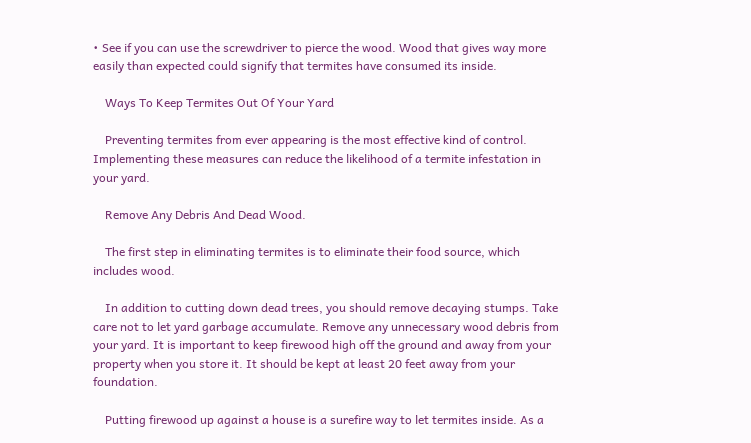• See if you can use the screwdriver to pierce the wood. Wood that gives way more easily than expected could signify that termites have consumed its inside.

    Ways To Keep Termites Out Of Your Yard

    Preventing termites from ever appearing is the most effective kind of control. Implementing these measures can reduce the likelihood of a termite infestation in your yard.

    Remove Any Debris And Dead Wood.

    The first step in eliminating termites is to eliminate their food source, which includes wood.

    In addition to cutting down dead trees, you should remove decaying stumps. Take care not to let yard garbage accumulate. Remove any unnecessary wood debris from your yard. It is important to keep firewood high off the ground and away from your property when you store it. It should be kept at least 20 feet away from your foundation.

    Putting firewood up against a house is a surefire way to let termites inside. As a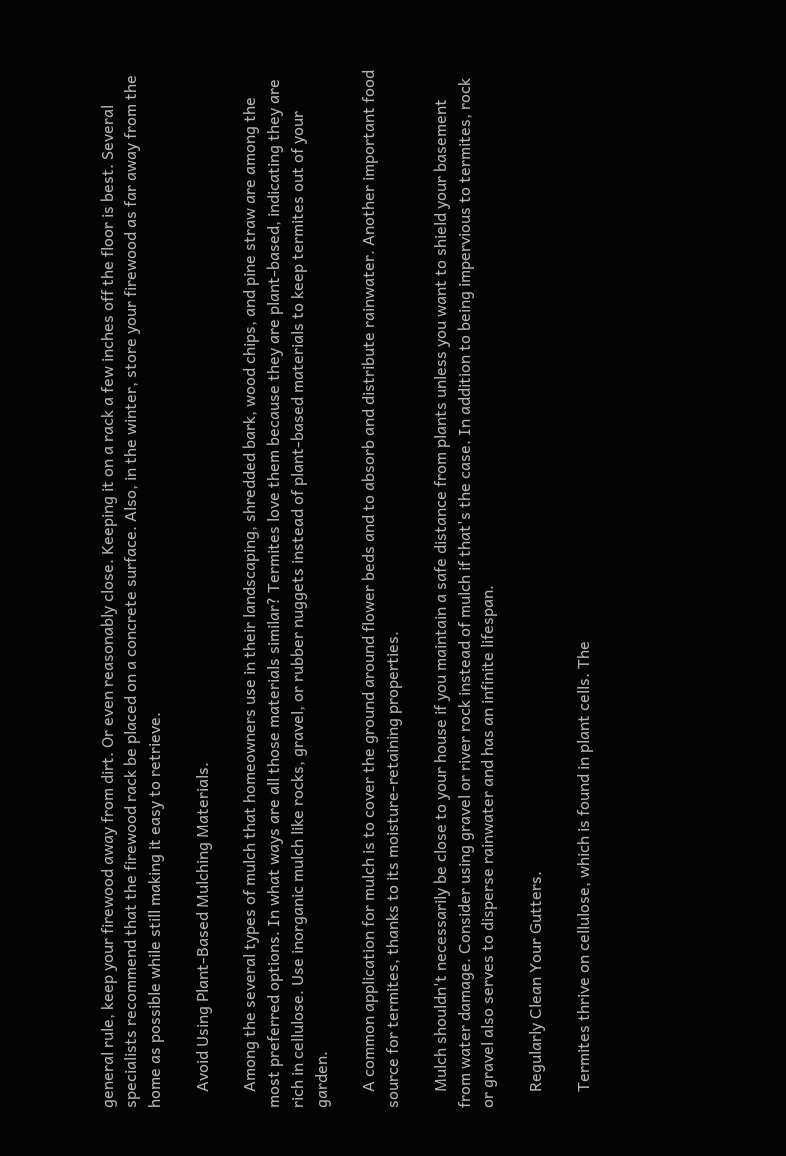general rule, keep your firewood away from dirt. Or even reasonably close. Keeping it on a rack a few inches off the floor is best. Several specialists recommend that the firewood rack be placed on a concrete surface. Also, in the winter, store your firewood as far away from the home as possible while still making it easy to retrieve.

    Avoid Using Plant-Based Mulching Materials.

    Among the several types of mulch that homeowners use in their landscaping, shredded bark, wood chips, and pine straw are among the most preferred options. In what ways are all those materials similar? Termites love them because they are plant-based, indicating they are rich in cellulose. Use inorganic mulch like rocks, gravel, or rubber nuggets instead of plant-based materials to keep termites out of your garden.

    A common application for mulch is to cover the ground around flower beds and to absorb and distribute rainwater. Another important food source for termites, thanks to its moisture-retaining properties.

    Mulch shouldn't necessarily be close to your house if you maintain a safe distance from plants unless you want to shield your basement from water damage. Consider using gravel or river rock instead of mulch if that's the case. In addition to being impervious to termites, rock or gravel also serves to disperse rainwater and has an infinite lifespan.

    Regularly Clean Your Gutters.

    Termites thrive on cellulose, which is found in plant cells. The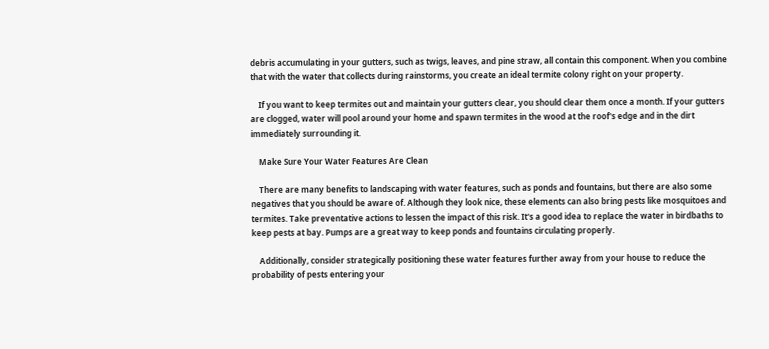debris accumulating in your gutters, such as twigs, leaves, and pine straw, all contain this component. When you combine that with the water that collects during rainstorms, you create an ideal termite colony right on your property.

    If you want to keep termites out and maintain your gutters clear, you should clear them once a month. If your gutters are clogged, water will pool around your home and spawn termites in the wood at the roof's edge and in the dirt immediately surrounding it.

    Make Sure Your Water Features Are Clean

    There are many benefits to landscaping with water features, such as ponds and fountains, but there are also some negatives that you should be aware of. Although they look nice, these elements can also bring pests like mosquitoes and termites. Take preventative actions to lessen the impact of this risk. It's a good idea to replace the water in birdbaths to keep pests at bay. Pumps are a great way to keep ponds and fountains circulating properly.

    Additionally, consider strategically positioning these water features further away from your house to reduce the probability of pests entering your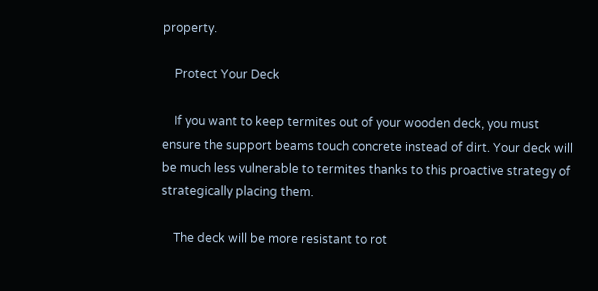property.

    Protect Your Deck

    If you want to keep termites out of your wooden deck, you must ensure the support beams touch concrete instead of dirt. Your deck will be much less vulnerable to termites thanks to this proactive strategy of strategically placing them.

    The deck will be more resistant to rot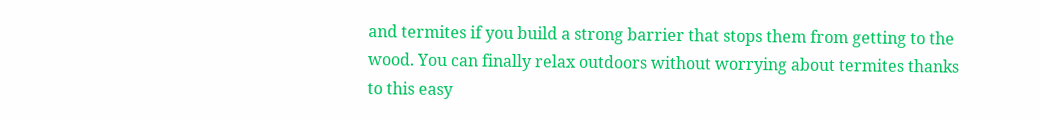and termites if you build a strong barrier that stops them from getting to the wood. You can finally relax outdoors without worrying about termites thanks to this easy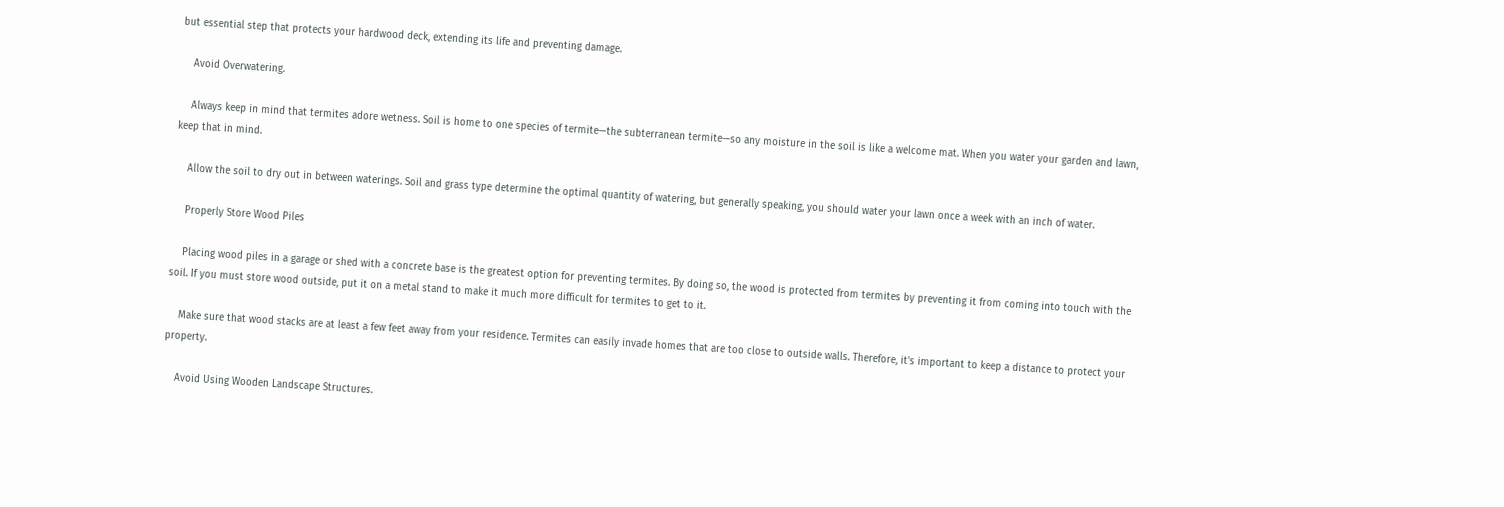but essential step that protects your hardwood deck, extending its life and preventing damage.

    Avoid Overwatering.

    Always keep in mind that termites adore wetness. Soil is home to one species of termite—the subterranean termite—so any moisture in the soil is like a welcome mat. When you water your garden and lawn, keep that in mind.

    Allow the soil to dry out in between waterings. Soil and grass type determine the optimal quantity of watering, but generally speaking, you should water your lawn once a week with an inch of water.

    Properly Store Wood Piles

    Placing wood piles in a garage or shed with a concrete base is the greatest option for preventing termites. By doing so, the wood is protected from termites by preventing it from coming into touch with the soil. If you must store wood outside, put it on a metal stand to make it much more difficult for termites to get to it.

    Make sure that wood stacks are at least a few feet away from your residence. Termites can easily invade homes that are too close to outside walls. Therefore, it's important to keep a distance to protect your property.

    Avoid Using Wooden Landscape Structures.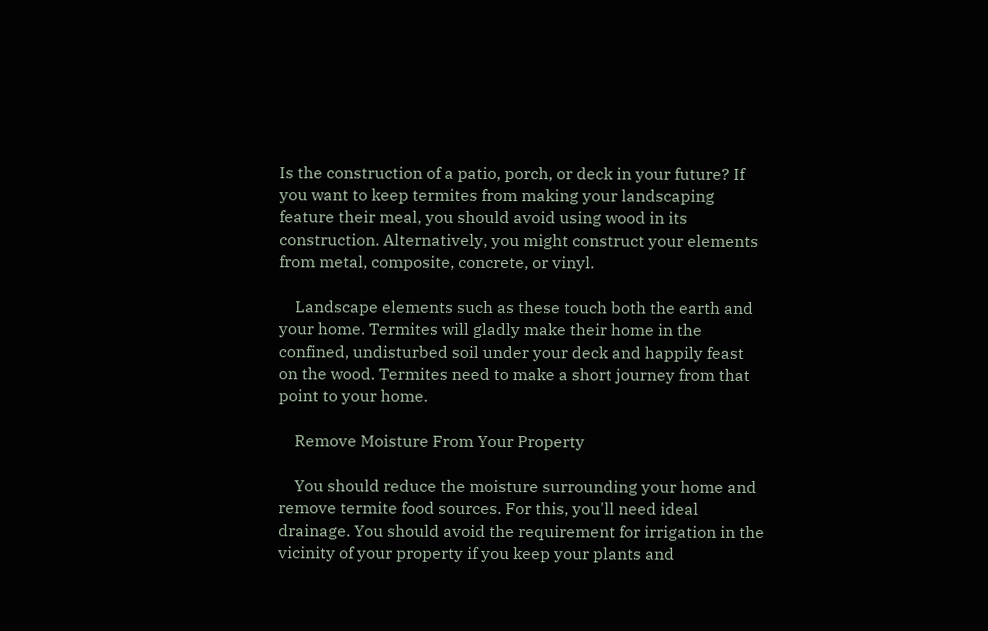Is the construction of a patio, porch, or deck in your future? If you want to keep termites from making your landscaping feature their meal, you should avoid using wood in its construction. Alternatively, you might construct your elements from metal, composite, concrete, or vinyl.

    Landscape elements such as these touch both the earth and your home. Termites will gladly make their home in the confined, undisturbed soil under your deck and happily feast on the wood. Termites need to make a short journey from that point to your home.

    Remove Moisture From Your Property

    You should reduce the moisture surrounding your home and remove termite food sources. For this, you'll need ideal drainage. You should avoid the requirement for irrigation in the vicinity of your property if you keep your plants and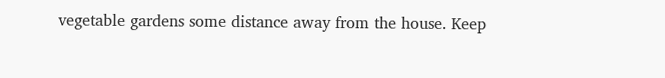vegetable gardens some distance away from the house. Keep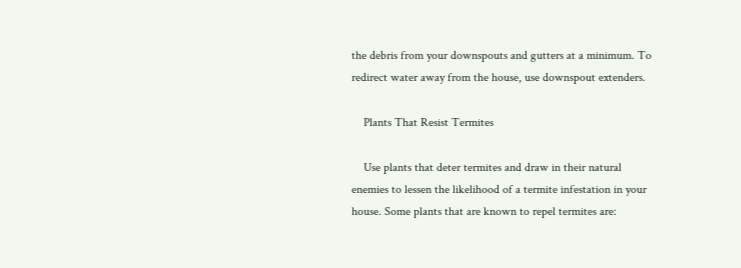the debris from your downspouts and gutters at a minimum. To redirect water away from the house, use downspout extenders.

    Plants That Resist Termites

    Use plants that deter termites and draw in their natural enemies to lessen the likelihood of a termite infestation in your house. Some plants that are known to repel termites are: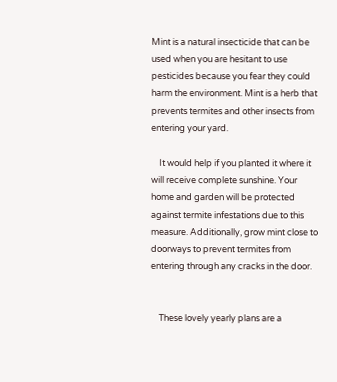Mint is a natural insecticide that can be used when you are hesitant to use pesticides because you fear they could harm the environment. Mint is a herb that prevents termites and other insects from entering your yard.

    It would help if you planted it where it will receive complete sunshine. Your home and garden will be protected against termite infestations due to this measure. Additionally, grow mint close to doorways to prevent termites from entering through any cracks in the door.


    These lovely yearly plans are a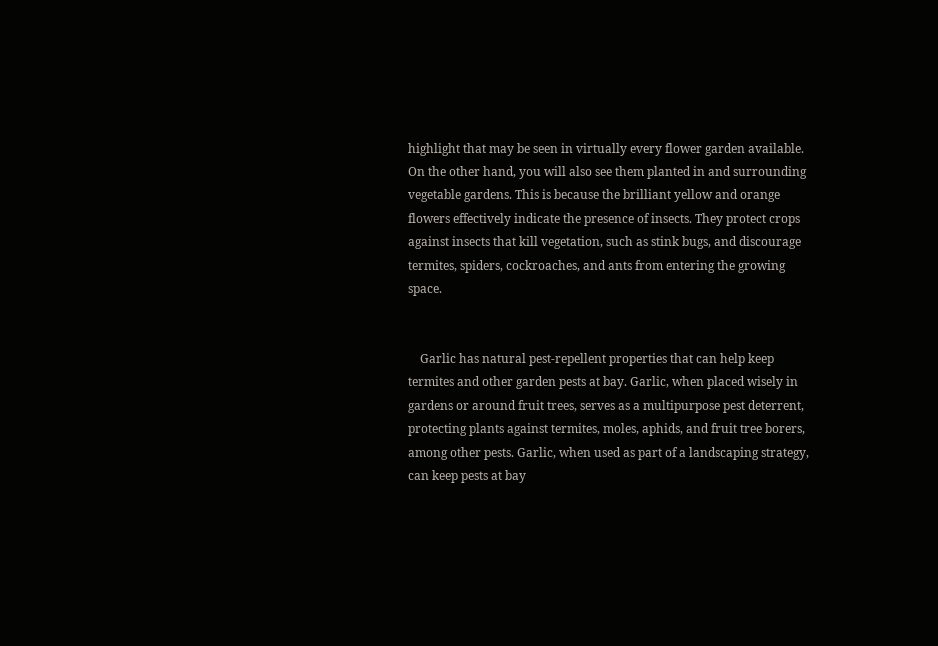highlight that may be seen in virtually every flower garden available. On the other hand, you will also see them planted in and surrounding vegetable gardens. This is because the brilliant yellow and orange flowers effectively indicate the presence of insects. They protect crops against insects that kill vegetation, such as stink bugs, and discourage termites, spiders, cockroaches, and ants from entering the growing space.


    Garlic has natural pest-repellent properties that can help keep termites and other garden pests at bay. Garlic, when placed wisely in gardens or around fruit trees, serves as a multipurpose pest deterrent, protecting plants against termites, moles, aphids, and fruit tree borers, among other pests. Garlic, when used as part of a landscaping strategy, can keep pests at bay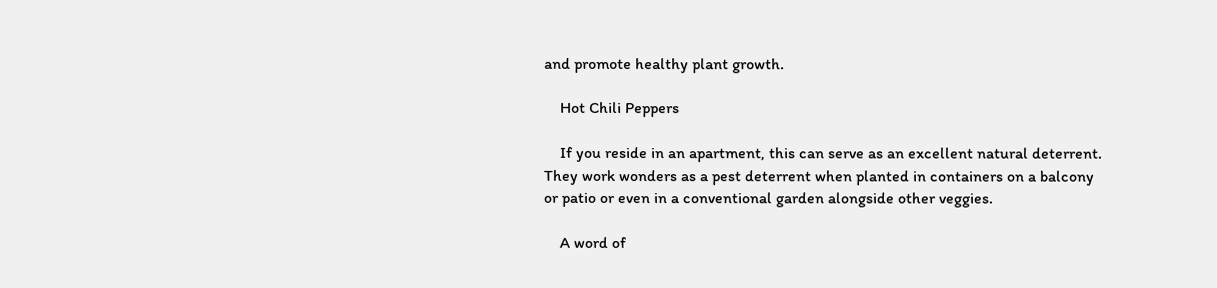and promote healthy plant growth.

    Hot Chili Peppers

    If you reside in an apartment, this can serve as an excellent natural deterrent. They work wonders as a pest deterrent when planted in containers on a balcony or patio or even in a conventional garden alongside other veggies.

    A word of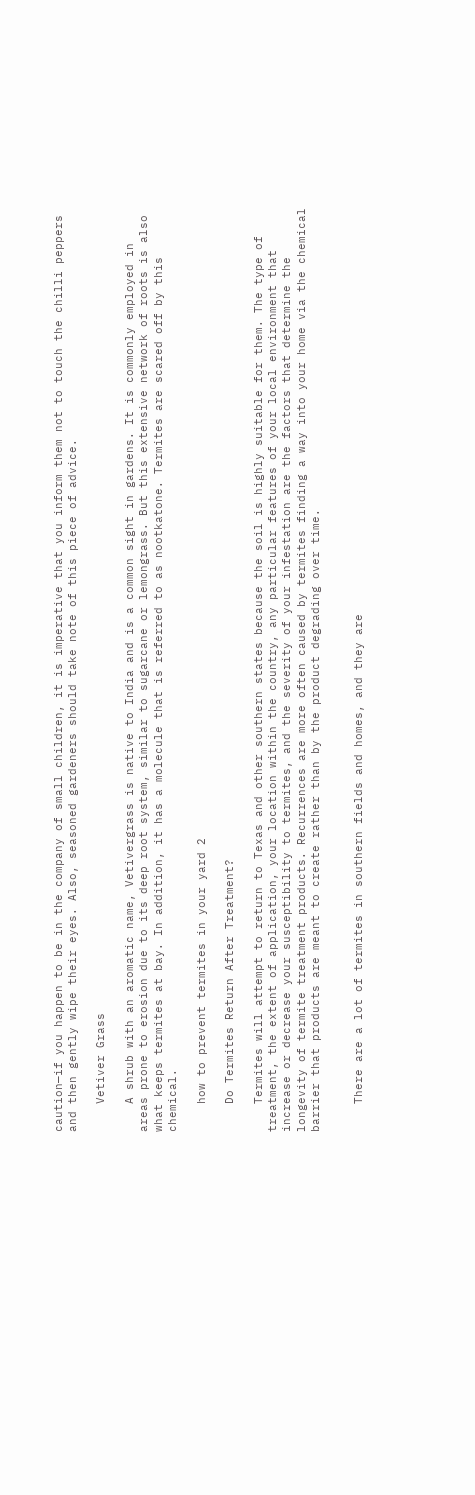caution—if you happen to be in the company of small children, it is imperative that you inform them not to touch the chilli peppers and then gently wipe their eyes. Also, seasoned gardeners should take note of this piece of advice.

    Vetiver Grass

    A shrub with an aromatic name, Vetivergrass is native to India and is a common sight in gardens. It is commonly employed in areas prone to erosion due to its deep root system, similar to sugarcane or lemongrass. But this extensive network of roots is also what keeps termites at bay. In addition, it has a molecule that is referred to as nootkatone. Termites are scared off by this chemical.

    how to prevent termites in your yard 2

    Do Termites Return After Treatment?

    Termites will attempt to return to Texas and other southern states because the soil is highly suitable for them. The type of treatment, the extent of application, your location within the country, any particular features of your local environment that increase or decrease your susceptibility to termites, and the severity of your infestation are the factors that determine the longevity of termite treatment products. Recurrences are more often caused by termites finding a way into your home via the chemical barrier that products are meant to create rather than by the product degrading over time.


    There are a lot of termites in southern fields and homes, and they are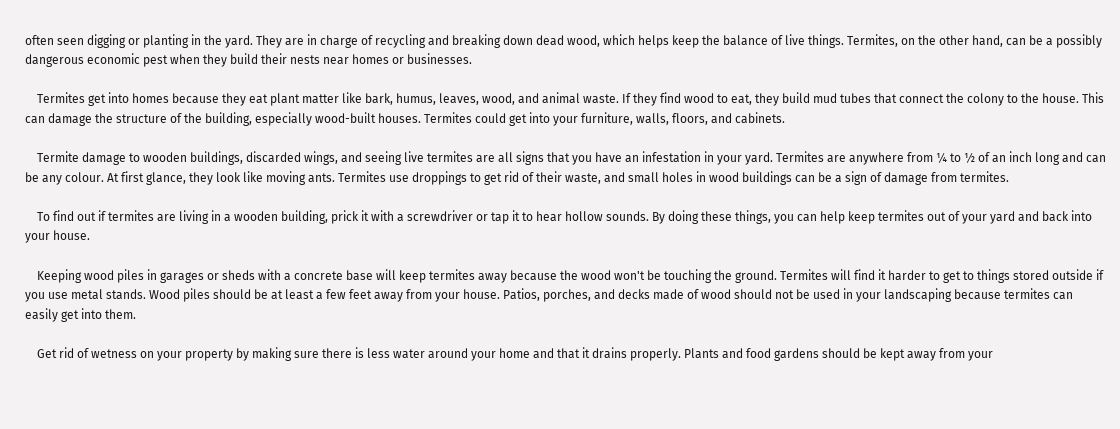often seen digging or planting in the yard. They are in charge of recycling and breaking down dead wood, which helps keep the balance of live things. Termites, on the other hand, can be a possibly dangerous economic pest when they build their nests near homes or businesses.

    Termites get into homes because they eat plant matter like bark, humus, leaves, wood, and animal waste. If they find wood to eat, they build mud tubes that connect the colony to the house. This can damage the structure of the building, especially wood-built houses. Termites could get into your furniture, walls, floors, and cabinets.

    Termite damage to wooden buildings, discarded wings, and seeing live termites are all signs that you have an infestation in your yard. Termites are anywhere from ¼ to ½ of an inch long and can be any colour. At first glance, they look like moving ants. Termites use droppings to get rid of their waste, and small holes in wood buildings can be a sign of damage from termites.

    To find out if termites are living in a wooden building, prick it with a screwdriver or tap it to hear hollow sounds. By doing these things, you can help keep termites out of your yard and back into your house.

    Keeping wood piles in garages or sheds with a concrete base will keep termites away because the wood won't be touching the ground. Termites will find it harder to get to things stored outside if you use metal stands. Wood piles should be at least a few feet away from your house. Patios, porches, and decks made of wood should not be used in your landscaping because termites can easily get into them.

    Get rid of wetness on your property by making sure there is less water around your home and that it drains properly. Plants and food gardens should be kept away from your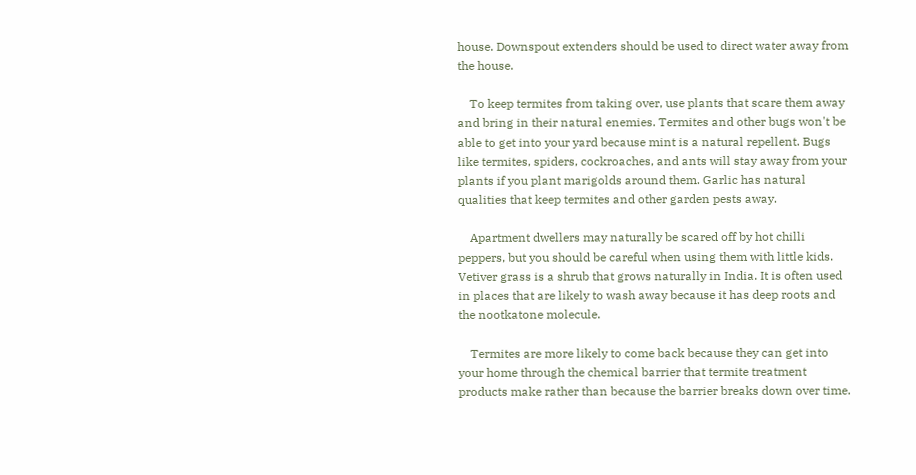house. Downspout extenders should be used to direct water away from the house.

    To keep termites from taking over, use plants that scare them away and bring in their natural enemies. Termites and other bugs won't be able to get into your yard because mint is a natural repellent. Bugs like termites, spiders, cockroaches, and ants will stay away from your plants if you plant marigolds around them. Garlic has natural qualities that keep termites and other garden pests away.

    Apartment dwellers may naturally be scared off by hot chilli peppers, but you should be careful when using them with little kids. Vetiver grass is a shrub that grows naturally in India. It is often used in places that are likely to wash away because it has deep roots and the nootkatone molecule.

    Termites are more likely to come back because they can get into your home through the chemical barrier that termite treatment products make rather than because the barrier breaks down over time.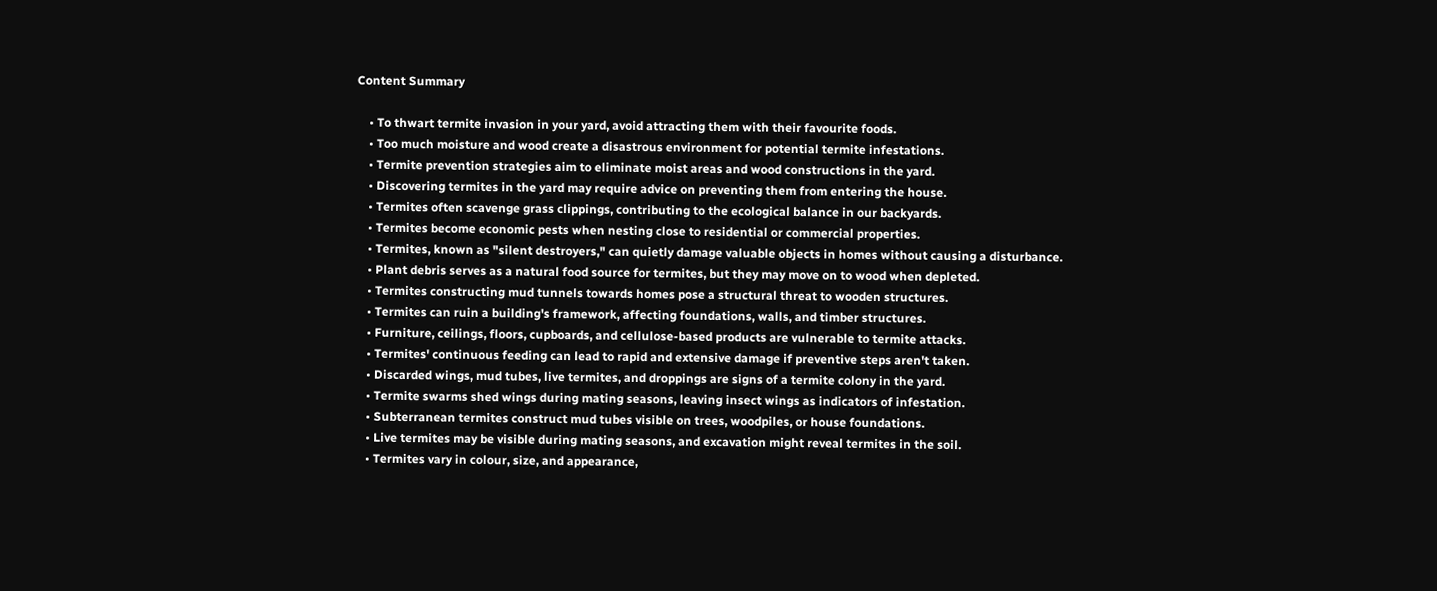Content Summary

    • To thwart termite invasion in your yard, avoid attracting them with their favourite foods.
    • Too much moisture and wood create a disastrous environment for potential termite infestations.
    • Termite prevention strategies aim to eliminate moist areas and wood constructions in the yard.
    • Discovering termites in the yard may require advice on preventing them from entering the house.
    • Termites often scavenge grass clippings, contributing to the ecological balance in our backyards.
    • Termites become economic pests when nesting close to residential or commercial properties.
    • Termites, known as "silent destroyers," can quietly damage valuable objects in homes without causing a disturbance.
    • Plant debris serves as a natural food source for termites, but they may move on to wood when depleted.
    • Termites constructing mud tunnels towards homes pose a structural threat to wooden structures.
    • Termites can ruin a building's framework, affecting foundations, walls, and timber structures.
    • Furniture, ceilings, floors, cupboards, and cellulose-based products are vulnerable to termite attacks.
    • Termites' continuous feeding can lead to rapid and extensive damage if preventive steps aren't taken.
    • Discarded wings, mud tubes, live termites, and droppings are signs of a termite colony in the yard.
    • Termite swarms shed wings during mating seasons, leaving insect wings as indicators of infestation.
    • Subterranean termites construct mud tubes visible on trees, woodpiles, or house foundations.
    • Live termites may be visible during mating seasons, and excavation might reveal termites in the soil.
    • Termites vary in colour, size, and appearance,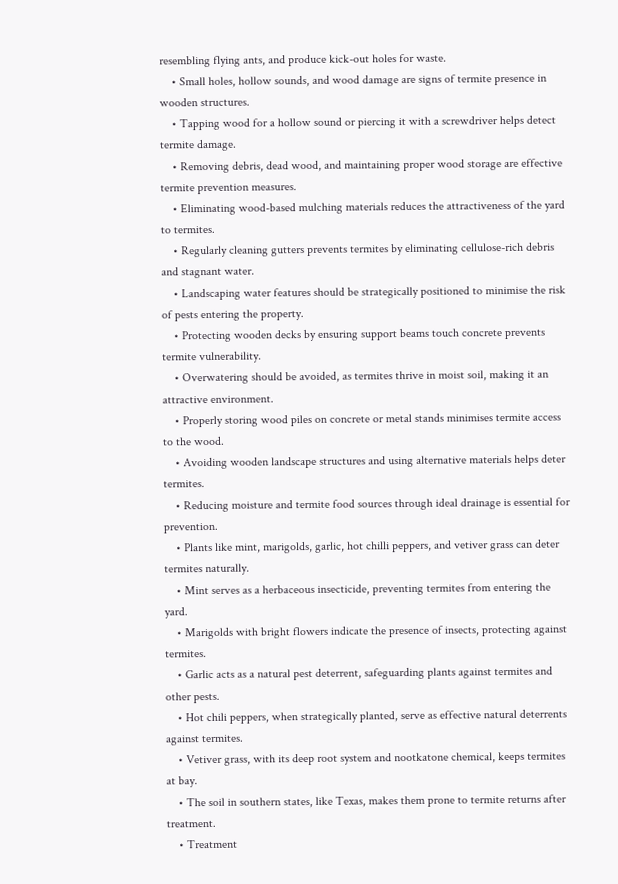resembling flying ants, and produce kick-out holes for waste.
    • Small holes, hollow sounds, and wood damage are signs of termite presence in wooden structures.
    • Tapping wood for a hollow sound or piercing it with a screwdriver helps detect termite damage.
    • Removing debris, dead wood, and maintaining proper wood storage are effective termite prevention measures.
    • Eliminating wood-based mulching materials reduces the attractiveness of the yard to termites.
    • Regularly cleaning gutters prevents termites by eliminating cellulose-rich debris and stagnant water.
    • Landscaping water features should be strategically positioned to minimise the risk of pests entering the property.
    • Protecting wooden decks by ensuring support beams touch concrete prevents termite vulnerability.
    • Overwatering should be avoided, as termites thrive in moist soil, making it an attractive environment.
    • Properly storing wood piles on concrete or metal stands minimises termite access to the wood.
    • Avoiding wooden landscape structures and using alternative materials helps deter termites.
    • Reducing moisture and termite food sources through ideal drainage is essential for prevention.
    • Plants like mint, marigolds, garlic, hot chilli peppers, and vetiver grass can deter termites naturally.
    • Mint serves as a herbaceous insecticide, preventing termites from entering the yard.
    • Marigolds with bright flowers indicate the presence of insects, protecting against termites.
    • Garlic acts as a natural pest deterrent, safeguarding plants against termites and other pests.
    • Hot chili peppers, when strategically planted, serve as effective natural deterrents against termites.
    • Vetiver grass, with its deep root system and nootkatone chemical, keeps termites at bay.
    • The soil in southern states, like Texas, makes them prone to termite returns after treatment.
    • Treatment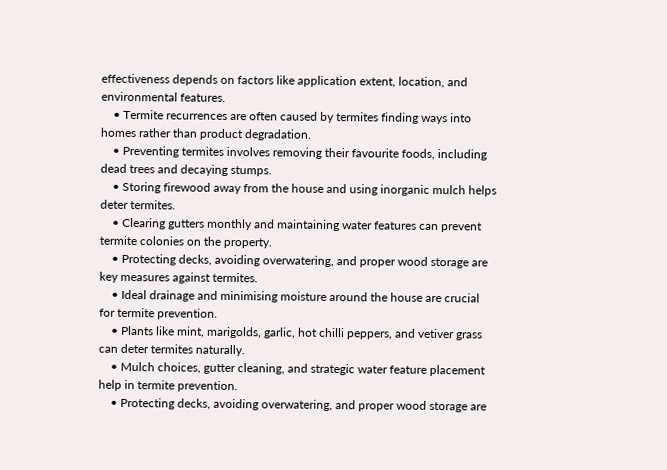effectiveness depends on factors like application extent, location, and environmental features.
    • Termite recurrences are often caused by termites finding ways into homes rather than product degradation.
    • Preventing termites involves removing their favourite foods, including dead trees and decaying stumps.
    • Storing firewood away from the house and using inorganic mulch helps deter termites.
    • Clearing gutters monthly and maintaining water features can prevent termite colonies on the property.
    • Protecting decks, avoiding overwatering, and proper wood storage are key measures against termites.
    • Ideal drainage and minimising moisture around the house are crucial for termite prevention.
    • Plants like mint, marigolds, garlic, hot chilli peppers, and vetiver grass can deter termites naturally.
    • Mulch choices, gutter cleaning, and strategic water feature placement help in termite prevention.
    • Protecting decks, avoiding overwatering, and proper wood storage are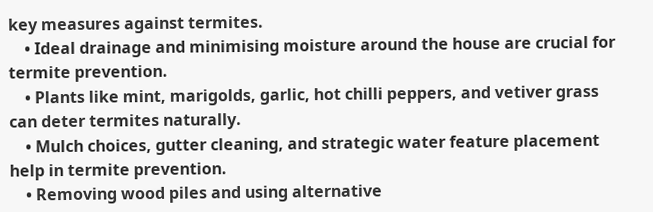key measures against termites.
    • Ideal drainage and minimising moisture around the house are crucial for termite prevention.
    • Plants like mint, marigolds, garlic, hot chilli peppers, and vetiver grass can deter termites naturally.
    • Mulch choices, gutter cleaning, and strategic water feature placement help in termite prevention.
    • Removing wood piles and using alternative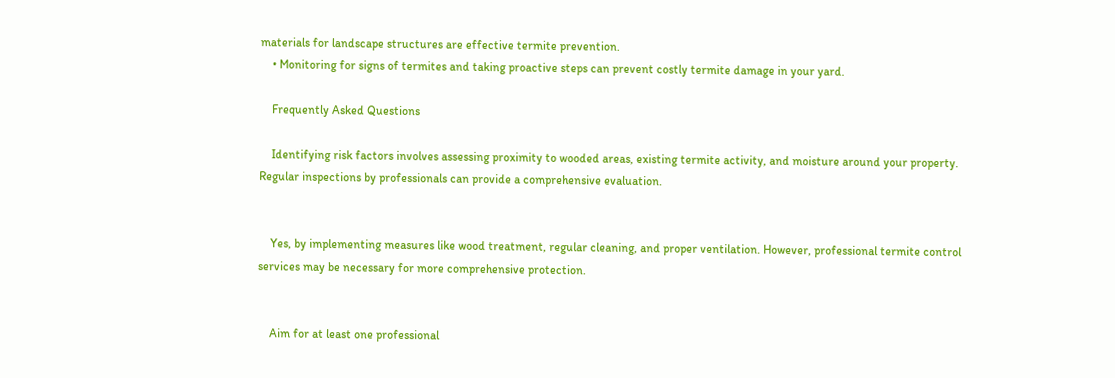materials for landscape structures are effective termite prevention.
    • Monitoring for signs of termites and taking proactive steps can prevent costly termite damage in your yard.

    Frequently Asked Questions

    Identifying risk factors involves assessing proximity to wooded areas, existing termite activity, and moisture around your property. Regular inspections by professionals can provide a comprehensive evaluation.


    Yes, by implementing measures like wood treatment, regular cleaning, and proper ventilation. However, professional termite control services may be necessary for more comprehensive protection.


    Aim for at least one professional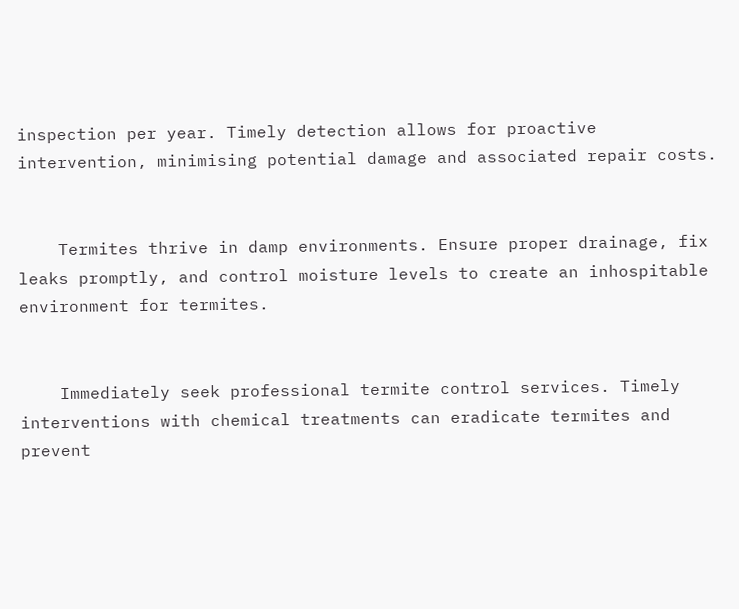inspection per year. Timely detection allows for proactive intervention, minimising potential damage and associated repair costs.


    Termites thrive in damp environments. Ensure proper drainage, fix leaks promptly, and control moisture levels to create an inhospitable environment for termites.


    Immediately seek professional termite control services. Timely interventions with chemical treatments can eradicate termites and prevent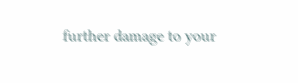further damage to your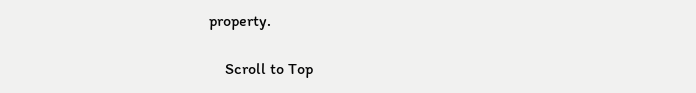property.

    Scroll to Top